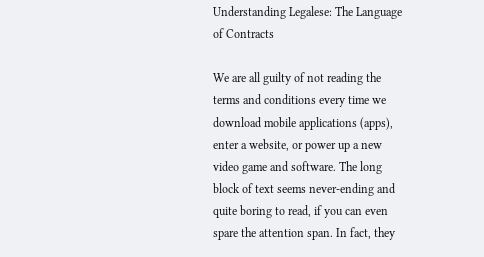Understanding Legalese: The Language of Contracts

We are all guilty of not reading the terms and conditions every time we download mobile applications (apps), enter a website, or power up a new video game and software. The long block of text seems never-ending and quite boring to read, if you can even spare the attention span. In fact, they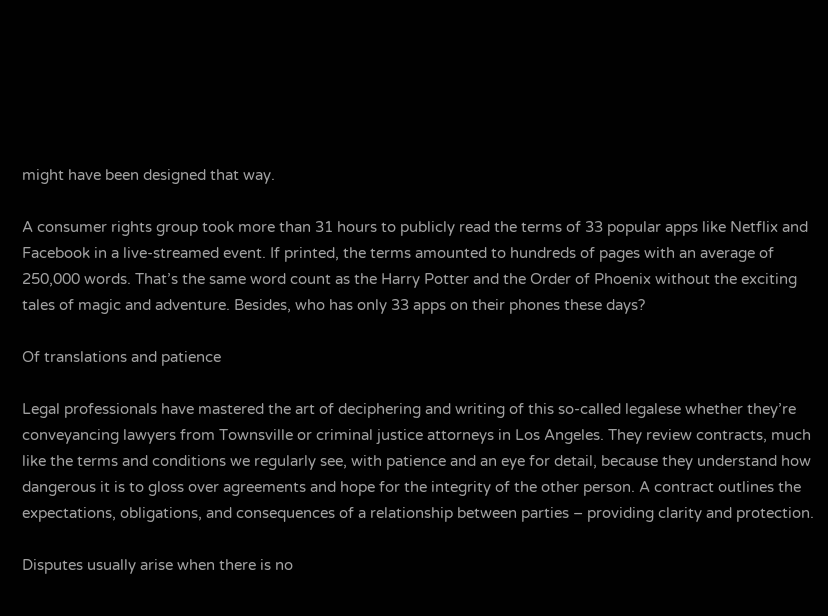might have been designed that way.

A consumer rights group took more than 31 hours to publicly read the terms of 33 popular apps like Netflix and Facebook in a live-streamed event. If printed, the terms amounted to hundreds of pages with an average of 250,000 words. That’s the same word count as the Harry Potter and the Order of Phoenix without the exciting tales of magic and adventure. Besides, who has only 33 apps on their phones these days?

Of translations and patience

Legal professionals have mastered the art of deciphering and writing of this so-called legalese whether they’re conveyancing lawyers from Townsville or criminal justice attorneys in Los Angeles. They review contracts, much like the terms and conditions we regularly see, with patience and an eye for detail, because they understand how dangerous it is to gloss over agreements and hope for the integrity of the other person. A contract outlines the expectations, obligations, and consequences of a relationship between parties – providing clarity and protection.

Disputes usually arise when there is no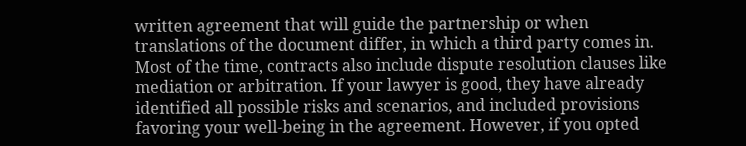written agreement that will guide the partnership or when translations of the document differ, in which a third party comes in. Most of the time, contracts also include dispute resolution clauses like mediation or arbitration. If your lawyer is good, they have already identified all possible risks and scenarios, and included provisions favoring your well-being in the agreement. However, if you opted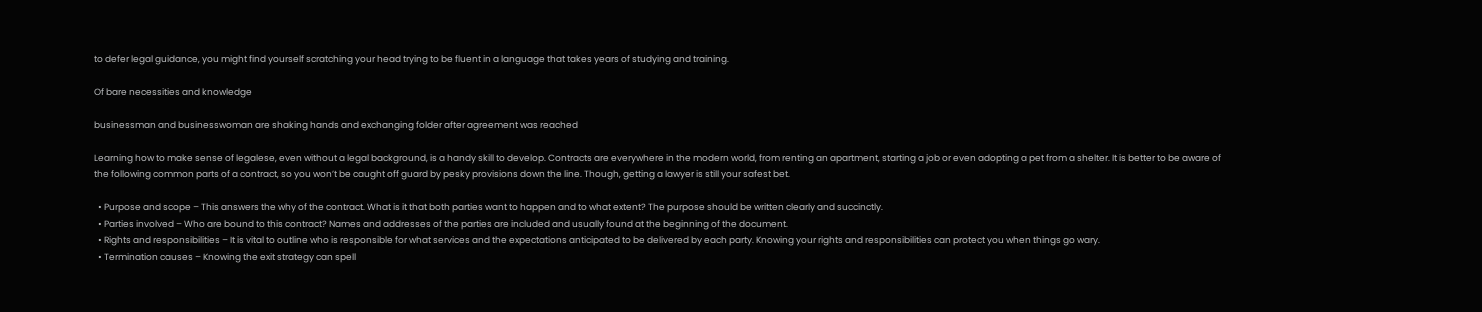to defer legal guidance, you might find yourself scratching your head trying to be fluent in a language that takes years of studying and training.

Of bare necessities and knowledge

businessman and businesswoman are shaking hands and exchanging folder after agreement was reached

Learning how to make sense of legalese, even without a legal background, is a handy skill to develop. Contracts are everywhere in the modern world, from renting an apartment, starting a job or even adopting a pet from a shelter. It is better to be aware of the following common parts of a contract, so you won’t be caught off guard by pesky provisions down the line. Though, getting a lawyer is still your safest bet.

  • Purpose and scope – This answers the why of the contract. What is it that both parties want to happen and to what extent? The purpose should be written clearly and succinctly.
  • Parties involved – Who are bound to this contract? Names and addresses of the parties are included and usually found at the beginning of the document.
  • Rights and responsibilities – It is vital to outline who is responsible for what services and the expectations anticipated to be delivered by each party. Knowing your rights and responsibilities can protect you when things go wary.
  • Termination causes – Knowing the exit strategy can spell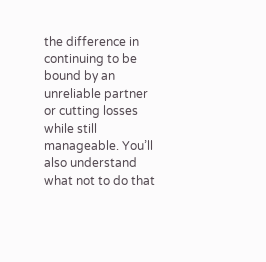the difference in continuing to be bound by an unreliable partner or cutting losses while still manageable. You’ll also understand what not to do that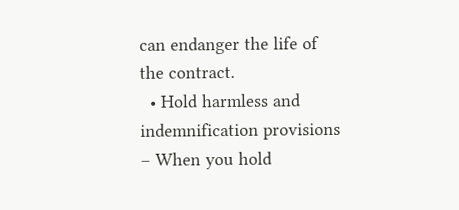can endanger the life of the contract.
  • Hold harmless and indemnification provisions – When you hold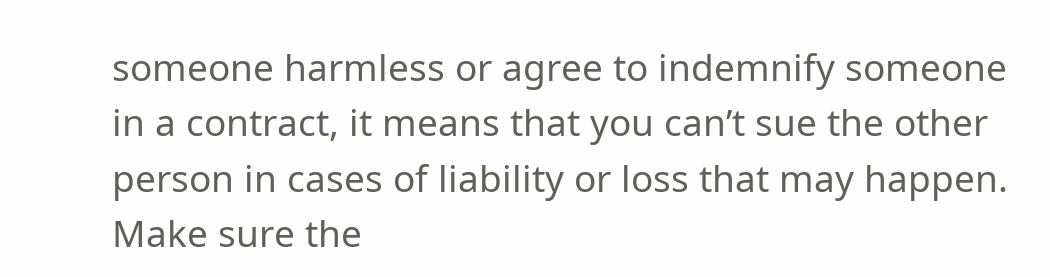someone harmless or agree to indemnify someone in a contract, it means that you can’t sue the other person in cases of liability or loss that may happen. Make sure the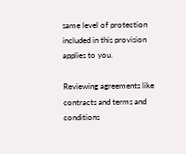same level of protection included in this provision applies to you.

Reviewing agreements like contracts and terms and conditions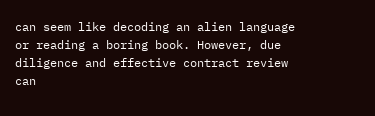can seem like decoding an alien language or reading a boring book. However, due diligence and effective contract review can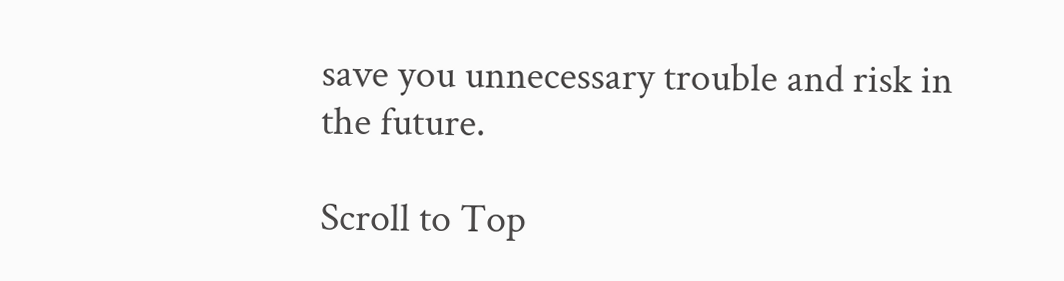save you unnecessary trouble and risk in the future.

Scroll to Top